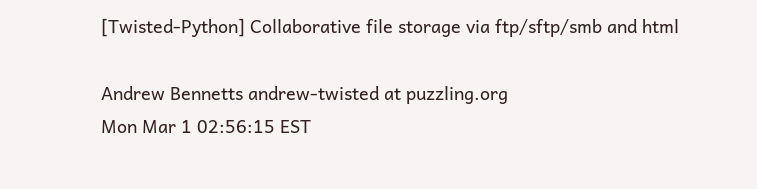[Twisted-Python] Collaborative file storage via ftp/sftp/smb and html

Andrew Bennetts andrew-twisted at puzzling.org
Mon Mar 1 02:56:15 EST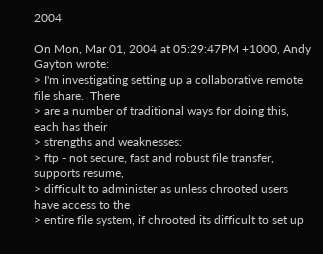2004

On Mon, Mar 01, 2004 at 05:29:47PM +1000, Andy Gayton wrote:
> I'm investigating setting up a collaborative remote file share.  There
> are a number of traditional ways for doing this, each has their
> strengths and weaknesses:
> ftp - not secure, fast and robust file transfer, supports resume,
> difficult to administer as unless chrooted users have access to the
> entire file system, if chrooted its difficult to set up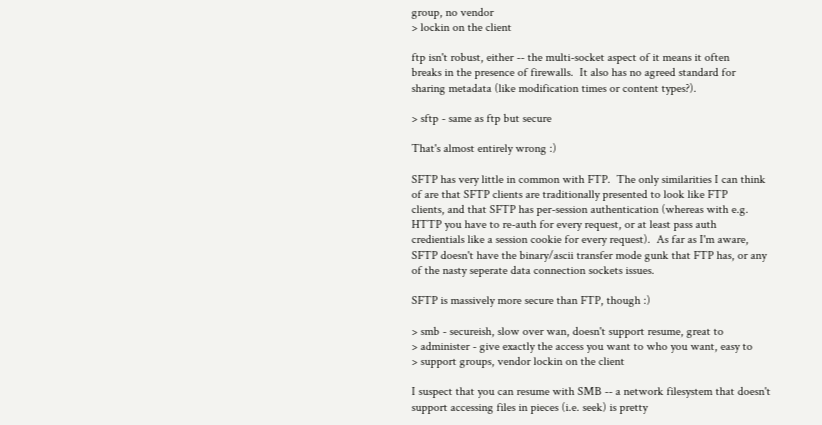group, no vendor
> lockin on the client

ftp isn't robust, either -- the multi-socket aspect of it means it often
breaks in the presence of firewalls.  It also has no agreed standard for
sharing metadata (like modification times or content types?).

> sftp - same as ftp but secure

That's almost entirely wrong :)

SFTP has very little in common with FTP.  The only similarities I can think
of are that SFTP clients are traditionally presented to look like FTP
clients, and that SFTP has per-session authentication (whereas with e.g.
HTTP you have to re-auth for every request, or at least pass auth
credientials like a session cookie for every request).  As far as I'm aware,
SFTP doesn't have the binary/ascii transfer mode gunk that FTP has, or any
of the nasty seperate data connection sockets issues.

SFTP is massively more secure than FTP, though :)

> smb - secureish, slow over wan, doesn't support resume, great to
> administer - give exactly the access you want to who you want, easy to
> support groups, vendor lockin on the client

I suspect that you can resume with SMB -- a network filesystem that doesn't
support accessing files in pieces (i.e. seek) is pretty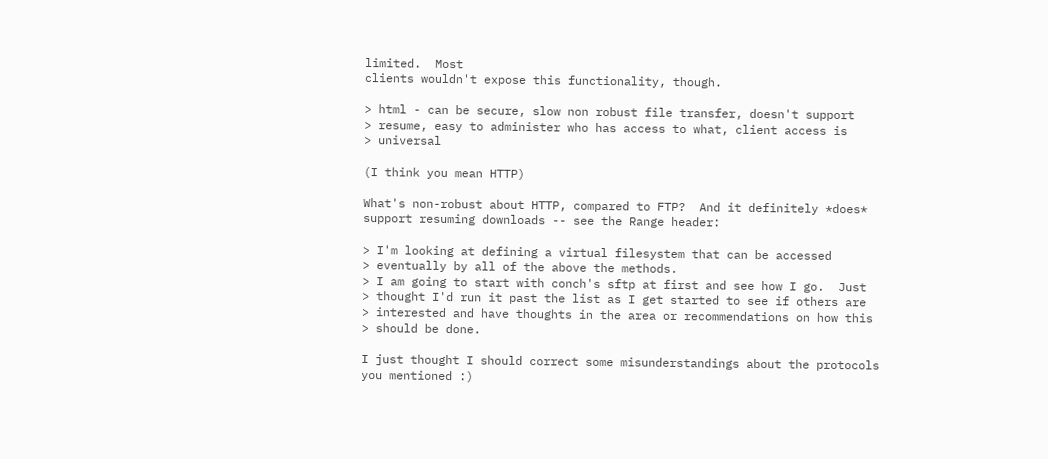limited.  Most
clients wouldn't expose this functionality, though.

> html - can be secure, slow non robust file transfer, doesn't support
> resume, easy to administer who has access to what, client access is
> universal

(I think you mean HTTP)

What's non-robust about HTTP, compared to FTP?  And it definitely *does*
support resuming downloads -- see the Range header:

> I'm looking at defining a virtual filesystem that can be accessed
> eventually by all of the above the methods.
> I am going to start with conch's sftp at first and see how I go.  Just
> thought I'd run it past the list as I get started to see if others are
> interested and have thoughts in the area or recommendations on how this
> should be done.

I just thought I should correct some misunderstandings about the protocols
you mentioned :)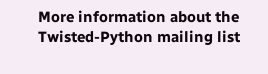More information about the Twisted-Python mailing list